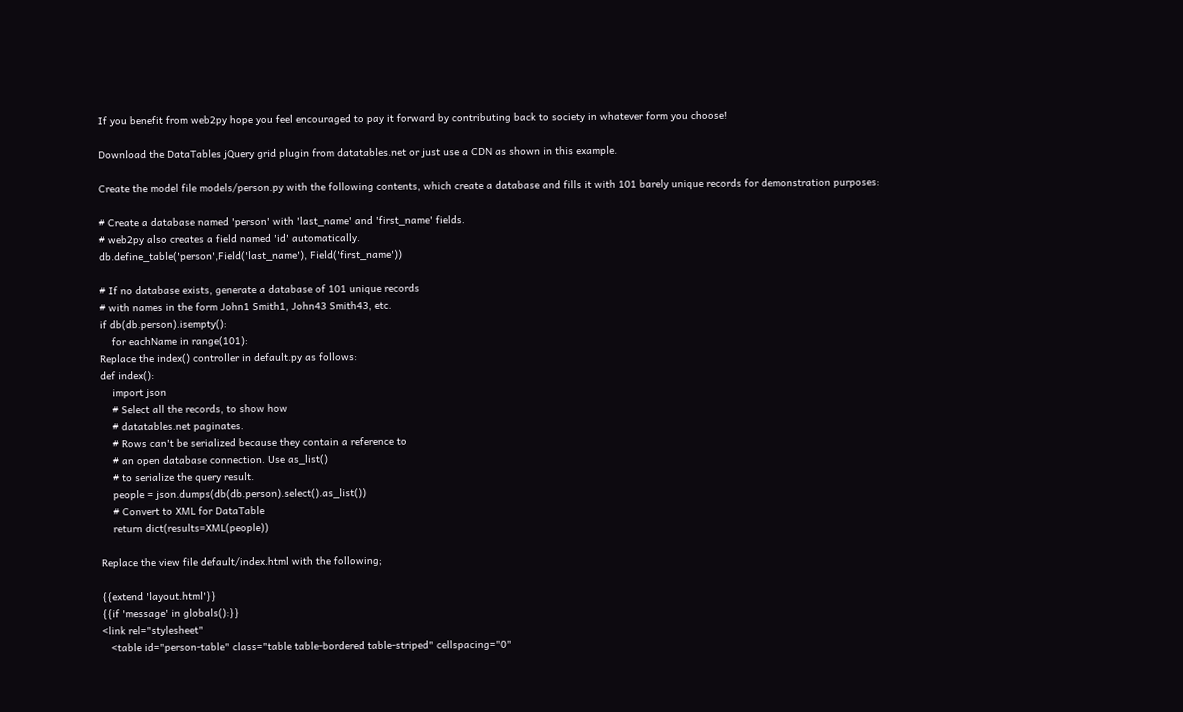If you benefit from web2py hope you feel encouraged to pay it forward by contributing back to society in whatever form you choose!

Download the DataTables jQuery grid plugin from datatables.net or just use a CDN as shown in this example.

Create the model file models/person.py with the following contents, which create a database and fills it with 101 barely unique records for demonstration purposes:

# Create a database named 'person' with 'last_name' and 'first_name' fields.
# web2py also creates a field named 'id' automatically.
db.define_table('person',Field('last_name'), Field('first_name'))

# If no database exists, generate a database of 101 unique records
# with names in the form John1 Smith1, John43 Smith43, etc.
if db(db.person).isempty():
    for eachName in range(101):
Replace the index() controller in default.py as follows:
def index():
    import json
    # Select all the records, to show how
    # datatables.net paginates.
    # Rows can't be serialized because they contain a reference to
    # an open database connection. Use as_list()
    # to serialize the query result.
    people = json.dumps(db(db.person).select().as_list())
    # Convert to XML for DataTable
    return dict(results=XML(people))

Replace the view file default/index.html with the following;

{{extend 'layout.html'}}
{{if 'message' in globals():}}
<link rel="stylesheet"
   <table id="person-table" class="table table-bordered table-striped" cellspacing="0"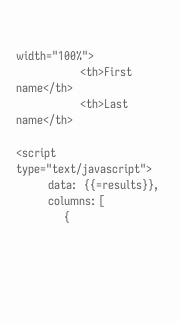width="100%">
                <th>First name</th>
                <th>Last name</th>

<script type="text/javascript">
        data:  {{=results}},
        columns: [
            {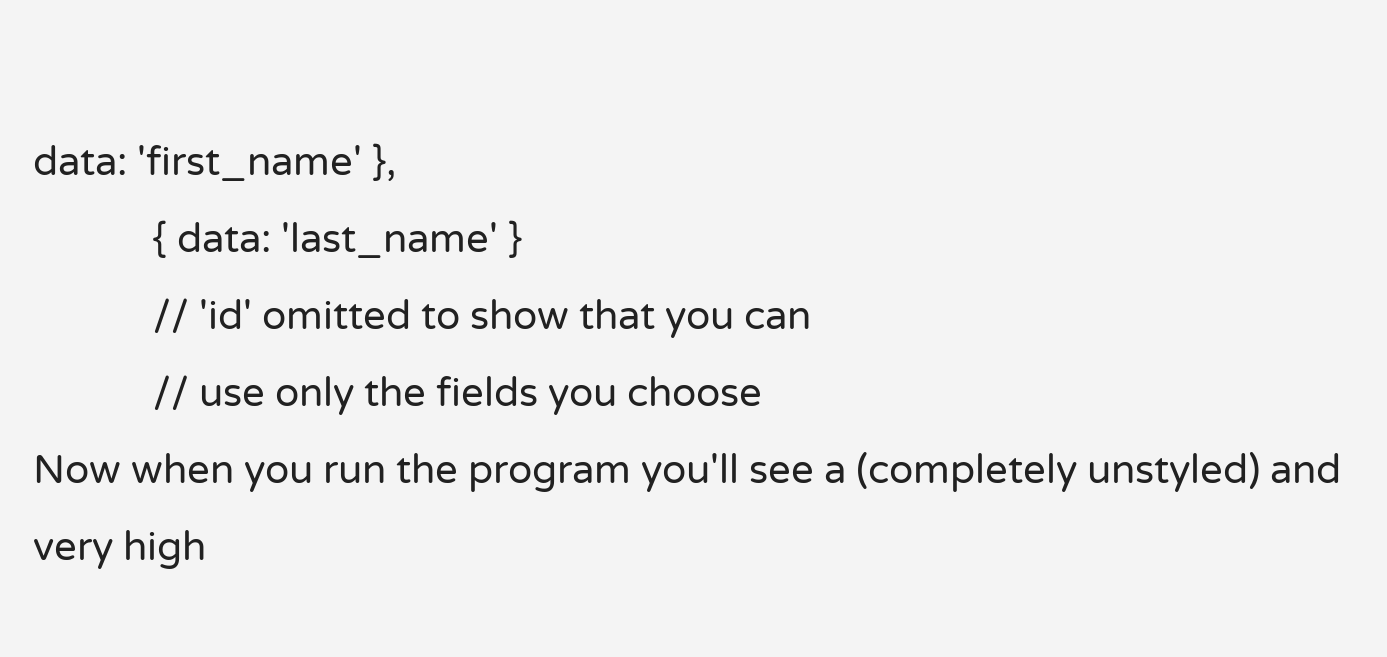data: 'first_name' },
            { data: 'last_name' }
            // 'id' omitted to show that you can
            // use only the fields you choose
Now when you run the program you'll see a (completely unstyled) and very high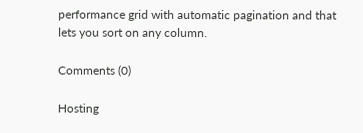performance grid with automatic pagination and that lets you sort on any column.

Comments (0)

Hosting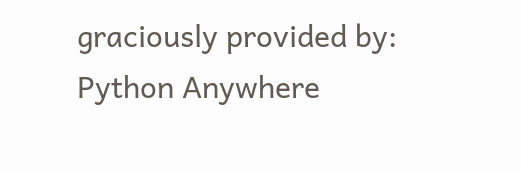graciously provided by:
Python Anywhere